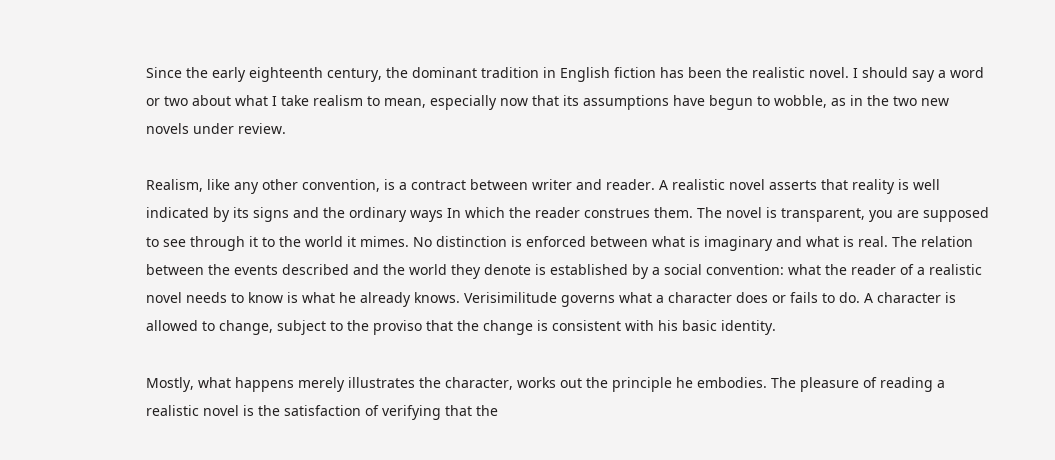Since the early eighteenth century, the dominant tradition in English fiction has been the realistic novel. I should say a word or two about what I take realism to mean, especially now that its assumptions have begun to wobble, as in the two new novels under review.

Realism, like any other convention, is a contract between writer and reader. A realistic novel asserts that reality is well indicated by its signs and the ordinary ways In which the reader construes them. The novel is transparent, you are supposed to see through it to the world it mimes. No distinction is enforced between what is imaginary and what is real. The relation between the events described and the world they denote is established by a social convention: what the reader of a realistic novel needs to know is what he already knows. Verisimilitude governs what a character does or fails to do. A character is allowed to change, subject to the proviso that the change is consistent with his basic identity.

Mostly, what happens merely illustrates the character, works out the principle he embodies. The pleasure of reading a realistic novel is the satisfaction of verifying that the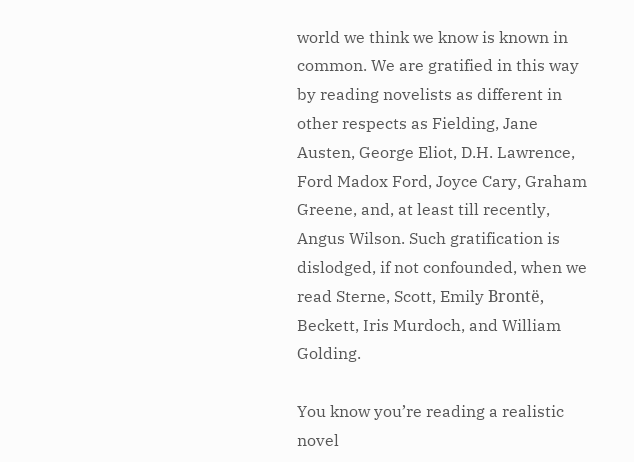world we think we know is known in common. We are gratified in this way by reading novelists as different in other respects as Fielding, Jane Austen, George Eliot, D.H. Lawrence, Ford Madox Ford, Joyce Cary, Graham Greene, and, at least till recently, Angus Wilson. Such gratification is dislodged, if not confounded, when we read Sterne, Scott, Emily Brontë, Beckett, Iris Murdoch, and William Golding.

You know you’re reading a realistic novel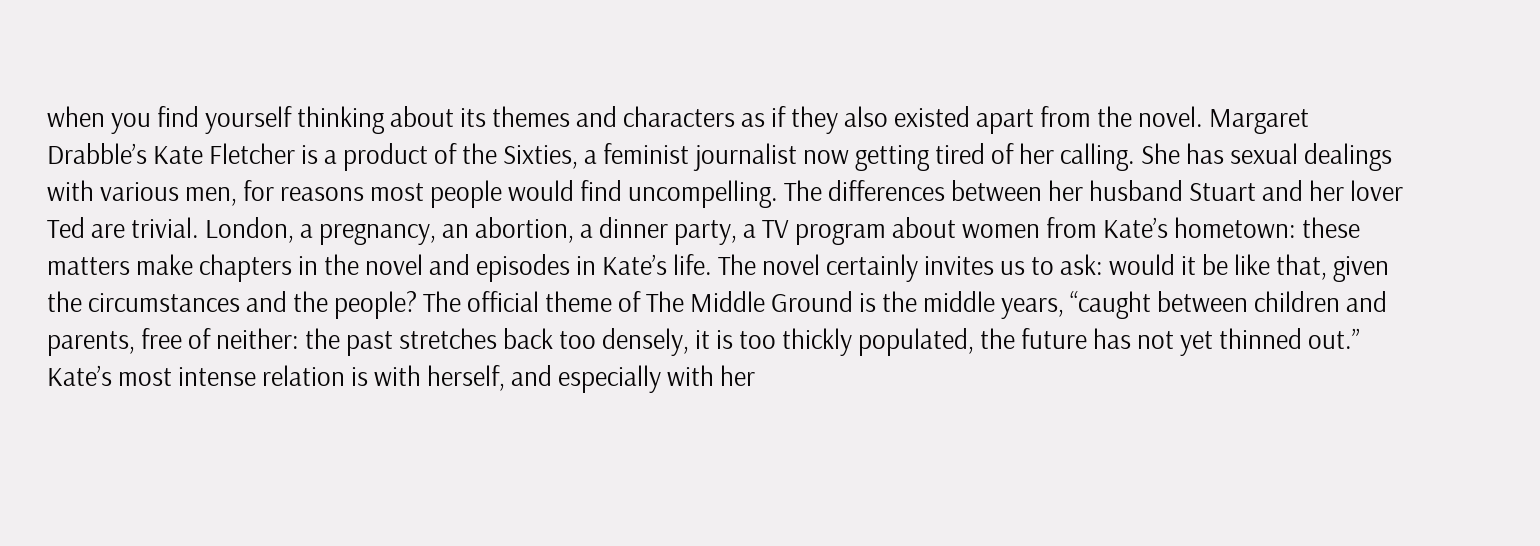when you find yourself thinking about its themes and characters as if they also existed apart from the novel. Margaret Drabble’s Kate Fletcher is a product of the Sixties, a feminist journalist now getting tired of her calling. She has sexual dealings with various men, for reasons most people would find uncompelling. The differences between her husband Stuart and her lover Ted are trivial. London, a pregnancy, an abortion, a dinner party, a TV program about women from Kate’s hometown: these matters make chapters in the novel and episodes in Kate’s life. The novel certainly invites us to ask: would it be like that, given the circumstances and the people? The official theme of The Middle Ground is the middle years, “caught between children and parents, free of neither: the past stretches back too densely, it is too thickly populated, the future has not yet thinned out.” Kate’s most intense relation is with herself, and especially with her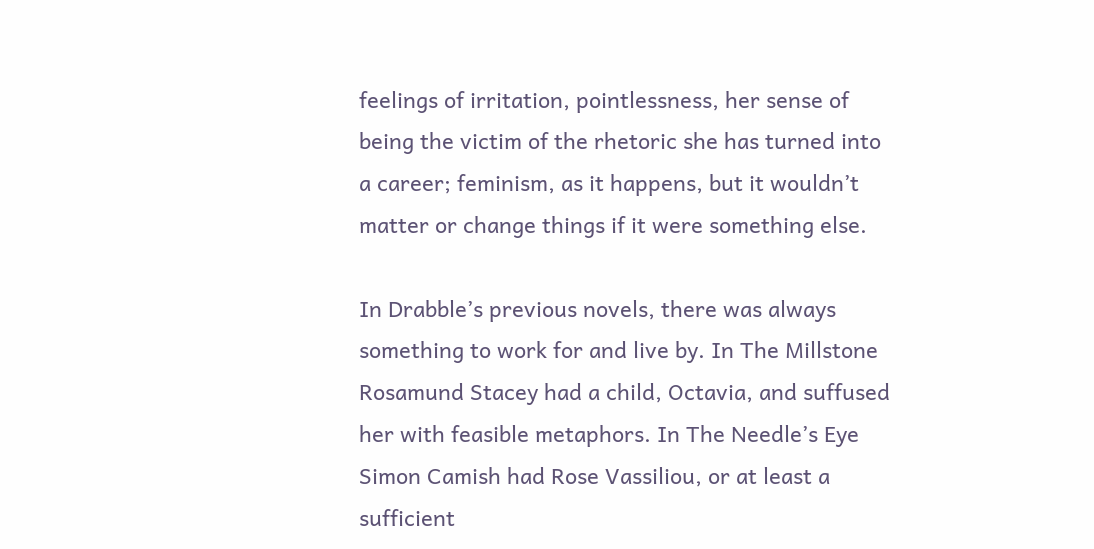feelings of irritation, pointlessness, her sense of being the victim of the rhetoric she has turned into a career; feminism, as it happens, but it wouldn’t matter or change things if it were something else.

In Drabble’s previous novels, there was always something to work for and live by. In The Millstone Rosamund Stacey had a child, Octavia, and suffused her with feasible metaphors. In The Needle’s Eye Simon Camish had Rose Vassiliou, or at least a sufficient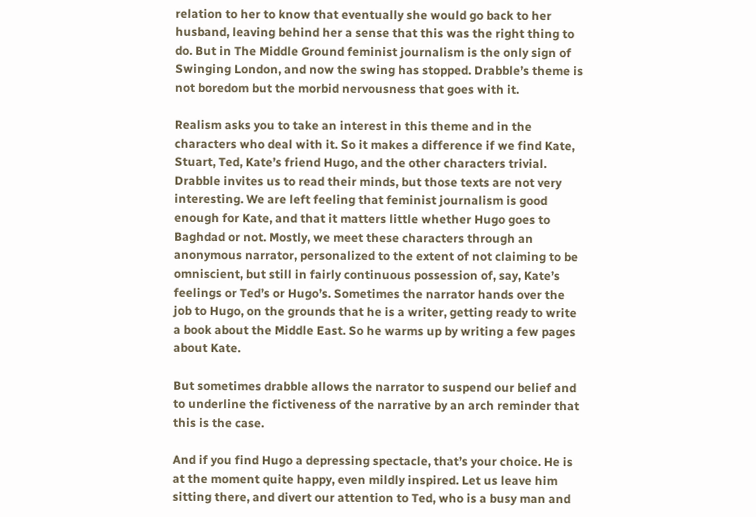relation to her to know that eventually she would go back to her husband, leaving behind her a sense that this was the right thing to do. But in The Middle Ground feminist journalism is the only sign of Swinging London, and now the swing has stopped. Drabble’s theme is not boredom but the morbid nervousness that goes with it.

Realism asks you to take an interest in this theme and in the characters who deal with it. So it makes a difference if we find Kate, Stuart, Ted, Kate’s friend Hugo, and the other characters trivial. Drabble invites us to read their minds, but those texts are not very interesting. We are left feeling that feminist journalism is good enough for Kate, and that it matters little whether Hugo goes to Baghdad or not. Mostly, we meet these characters through an anonymous narrator, personalized to the extent of not claiming to be omniscient, but still in fairly continuous possession of, say, Kate’s feelings or Ted’s or Hugo’s. Sometimes the narrator hands over the job to Hugo, on the grounds that he is a writer, getting ready to write a book about the Middle East. So he warms up by writing a few pages about Kate.

But sometimes drabble allows the narrator to suspend our belief and to underline the fictiveness of the narrative by an arch reminder that this is the case.

And if you find Hugo a depressing spectacle, that’s your choice. He is at the moment quite happy, even mildly inspired. Let us leave him sitting there, and divert our attention to Ted, who is a busy man and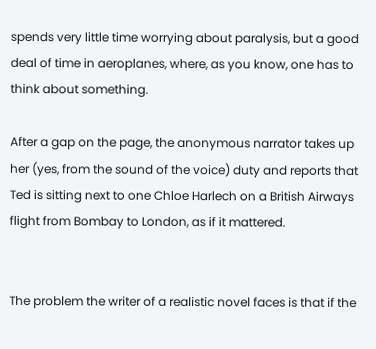spends very little time worrying about paralysis, but a good deal of time in aeroplanes, where, as you know, one has to think about something.

After a gap on the page, the anonymous narrator takes up her (yes, from the sound of the voice) duty and reports that Ted is sitting next to one Chloe Harlech on a British Airways flight from Bombay to London, as if it mattered.


The problem the writer of a realistic novel faces is that if the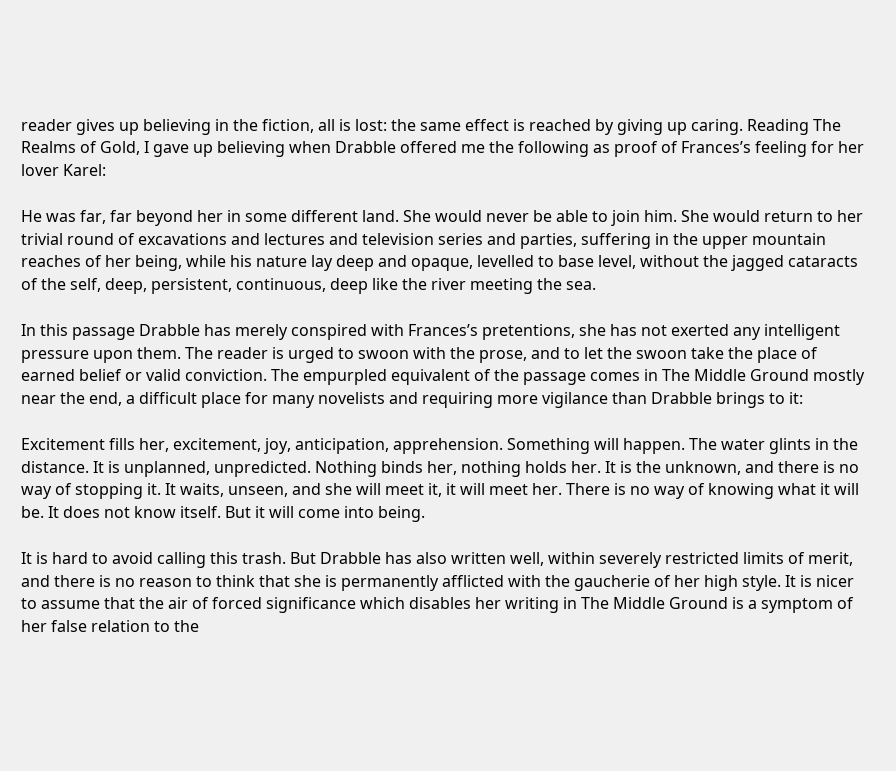reader gives up believing in the fiction, all is lost: the same effect is reached by giving up caring. Reading The Realms of Gold, I gave up believing when Drabble offered me the following as proof of Frances’s feeling for her lover Karel:

He was far, far beyond her in some different land. She would never be able to join him. She would return to her trivial round of excavations and lectures and television series and parties, suffering in the upper mountain reaches of her being, while his nature lay deep and opaque, levelled to base level, without the jagged cataracts of the self, deep, persistent, continuous, deep like the river meeting the sea.

In this passage Drabble has merely conspired with Frances’s pretentions, she has not exerted any intelligent pressure upon them. The reader is urged to swoon with the prose, and to let the swoon take the place of earned belief or valid conviction. The empurpled equivalent of the passage comes in The Middle Ground mostly near the end, a difficult place for many novelists and requiring more vigilance than Drabble brings to it:

Excitement fills her, excitement, joy, anticipation, apprehension. Something will happen. The water glints in the distance. It is unplanned, unpredicted. Nothing binds her, nothing holds her. It is the unknown, and there is no way of stopping it. It waits, unseen, and she will meet it, it will meet her. There is no way of knowing what it will be. It does not know itself. But it will come into being.

It is hard to avoid calling this trash. But Drabble has also written well, within severely restricted limits of merit, and there is no reason to think that she is permanently afflicted with the gaucherie of her high style. It is nicer to assume that the air of forced significance which disables her writing in The Middle Ground is a symptom of her false relation to the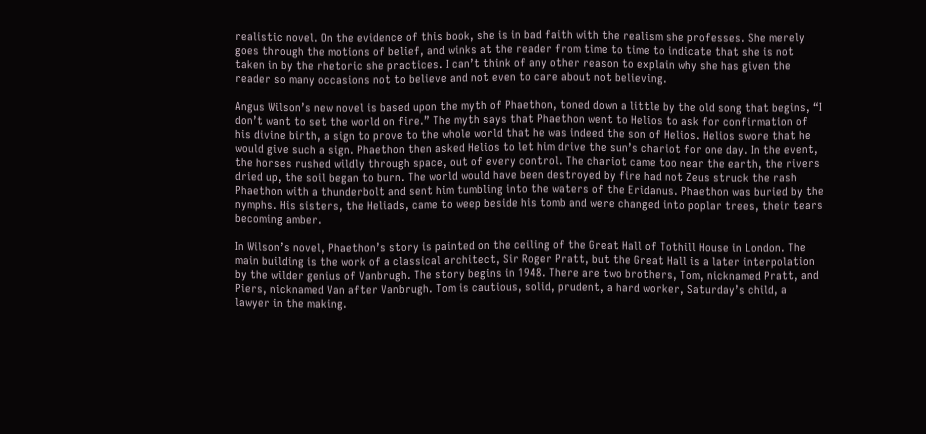realistic novel. On the evidence of this book, she is in bad faith with the realism she professes. She merely goes through the motions of belief, and winks at the reader from time to time to indicate that she is not taken in by the rhetoric she practices. I can’t think of any other reason to explain why she has given the reader so many occasions not to believe and not even to care about not believing.

Angus Wilson’s new novel is based upon the myth of Phaethon, toned down a little by the old song that begins, “I don’t want to set the world on fire.” The myth says that Phaethon went to Helios to ask for confirmation of his divine birth, a sign to prove to the whole world that he was indeed the son of Helios. Helios swore that he would give such a sign. Phaethon then asked Helios to let him drive the sun’s chariot for one day. In the event, the horses rushed wildly through space, out of every control. The chariot came too near the earth, the rivers dried up, the soil began to burn. The world would have been destroyed by fire had not Zeus struck the rash Phaethon with a thunderbolt and sent him tumbling into the waters of the Eridanus. Phaethon was buried by the nymphs. His sisters, the Heliads, came to weep beside his tomb and were changed into poplar trees, their tears becoming amber.

In Wilson’s novel, Phaethon’s story is painted on the ceiling of the Great Hall of Tothill House in London. The main building is the work of a classical architect, Sir Roger Pratt, but the Great Hall is a later interpolation by the wilder genius of Vanbrugh. The story begins in 1948. There are two brothers, Tom, nicknamed Pratt, and Piers, nicknamed Van after Vanbrugh. Tom is cautious, solid, prudent, a hard worker, Saturday’s child, a lawyer in the making.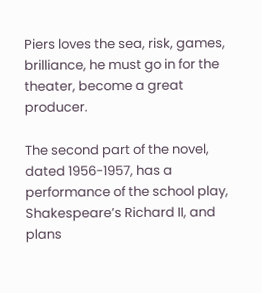Piers loves the sea, risk, games, brilliance, he must go in for the theater, become a great producer.

The second part of the novel, dated 1956-1957, has a performance of the school play, Shakespeare’s Richard II, and plans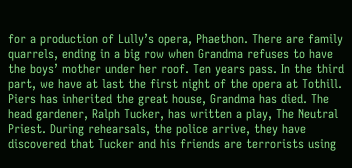for a production of Lully’s opera, Phaethon. There are family quarrels, ending in a big row when Grandma refuses to have the boys’ mother under her roof. Ten years pass. In the third part, we have at last the first night of the opera at Tothill. Piers has inherited the great house, Grandma has died. The head gardener, Ralph Tucker, has written a play, The Neutral Priest. During rehearsals, the police arrive, they have discovered that Tucker and his friends are terrorists using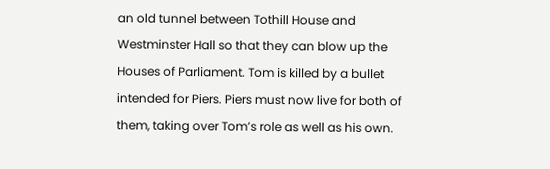an old tunnel between Tothill House and Westminster Hall so that they can blow up the Houses of Parliament. Tom is killed by a bullet intended for Piers. Piers must now live for both of them, taking over Tom’s role as well as his own.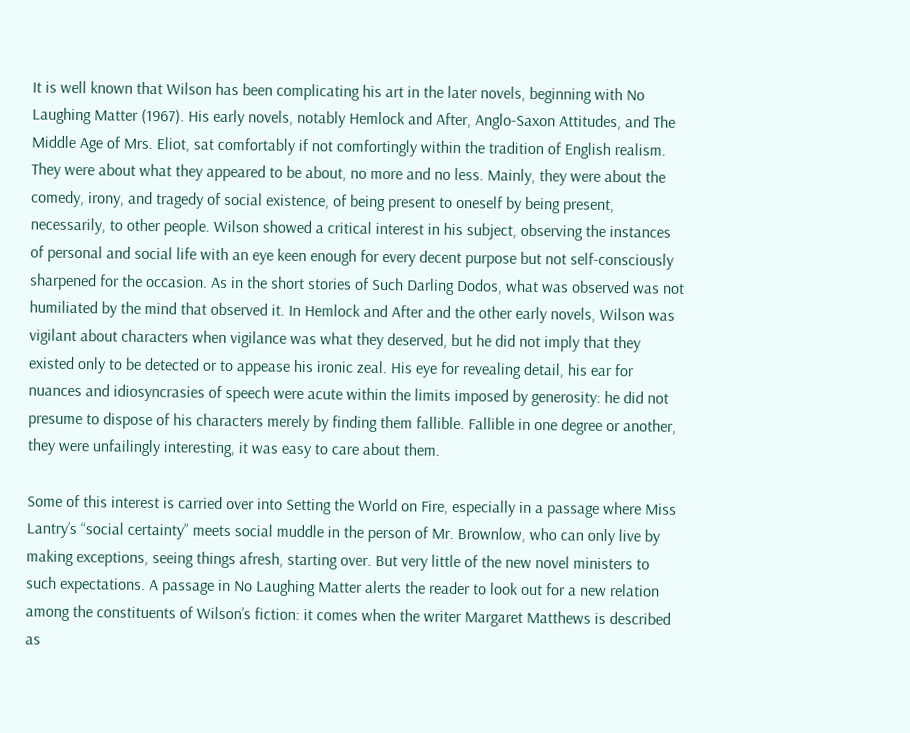It is well known that Wilson has been complicating his art in the later novels, beginning with No Laughing Matter (1967). His early novels, notably Hemlock and After, Anglo-Saxon Attitudes, and The Middle Age of Mrs. Eliot, sat comfortably if not comfortingly within the tradition of English realism. They were about what they appeared to be about, no more and no less. Mainly, they were about the comedy, irony, and tragedy of social existence, of being present to oneself by being present, necessarily, to other people. Wilson showed a critical interest in his subject, observing the instances of personal and social life with an eye keen enough for every decent purpose but not self-consciously sharpened for the occasion. As in the short stories of Such Darling Dodos, what was observed was not humiliated by the mind that observed it. In Hemlock and After and the other early novels, Wilson was vigilant about characters when vigilance was what they deserved, but he did not imply that they existed only to be detected or to appease his ironic zeal. His eye for revealing detail, his ear for nuances and idiosyncrasies of speech were acute within the limits imposed by generosity: he did not presume to dispose of his characters merely by finding them fallible. Fallible in one degree or another, they were unfailingly interesting, it was easy to care about them.

Some of this interest is carried over into Setting the World on Fire, especially in a passage where Miss Lantry’s “social certainty” meets social muddle in the person of Mr. Brownlow, who can only live by making exceptions, seeing things afresh, starting over. But very little of the new novel ministers to such expectations. A passage in No Laughing Matter alerts the reader to look out for a new relation among the constituents of Wilson’s fiction: it comes when the writer Margaret Matthews is described as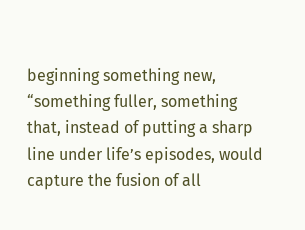beginning something new, “something fuller, something that, instead of putting a sharp line under life’s episodes, would capture the fusion of all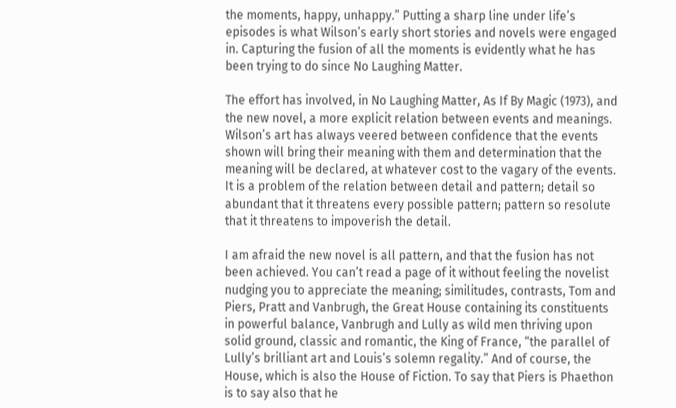the moments, happy, unhappy.” Putting a sharp line under life’s episodes is what Wilson’s early short stories and novels were engaged in. Capturing the fusion of all the moments is evidently what he has been trying to do since No Laughing Matter.

The effort has involved, in No Laughing Matter, As If By Magic (1973), and the new novel, a more explicit relation between events and meanings. Wilson’s art has always veered between confidence that the events shown will bring their meaning with them and determination that the meaning will be declared, at whatever cost to the vagary of the events. It is a problem of the relation between detail and pattern; detail so abundant that it threatens every possible pattern; pattern so resolute that it threatens to impoverish the detail.

I am afraid the new novel is all pattern, and that the fusion has not been achieved. You can’t read a page of it without feeling the novelist nudging you to appreciate the meaning; similitudes, contrasts, Tom and Piers, Pratt and Vanbrugh, the Great House containing its constituents in powerful balance, Vanbrugh and Lully as wild men thriving upon solid ground, classic and romantic, the King of France, “the parallel of Lully’s brilliant art and Louis’s solemn regality.” And of course, the House, which is also the House of Fiction. To say that Piers is Phaethon is to say also that he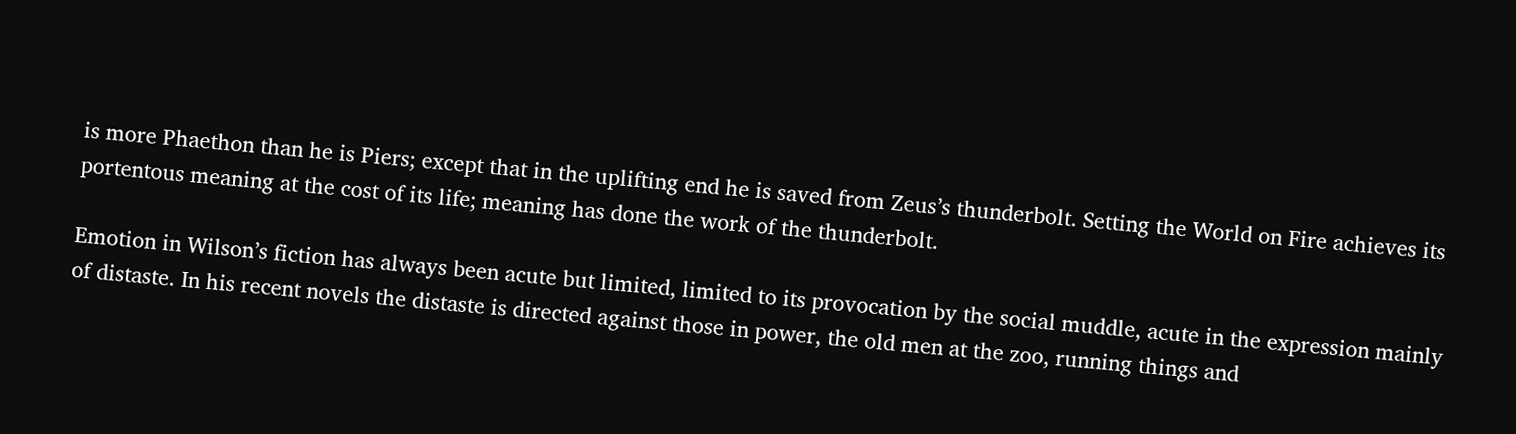is more Phaethon than he is Piers; except that in the uplifting end he is saved from Zeus’s thunderbolt. Setting the World on Fire achieves its portentous meaning at the cost of its life; meaning has done the work of the thunderbolt.

Emotion in Wilson’s fiction has always been acute but limited, limited to its provocation by the social muddle, acute in the expression mainly of distaste. In his recent novels the distaste is directed against those in power, the old men at the zoo, running things and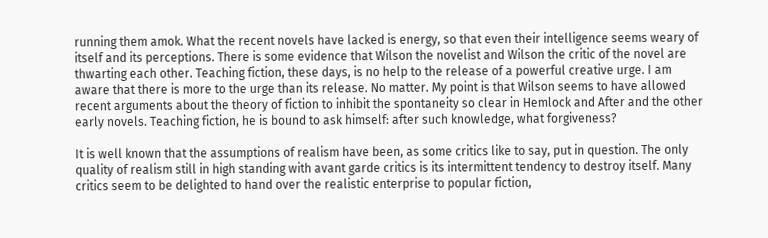running them amok. What the recent novels have lacked is energy, so that even their intelligence seems weary of itself and its perceptions. There is some evidence that Wilson the novelist and Wilson the critic of the novel are thwarting each other. Teaching fiction, these days, is no help to the release of a powerful creative urge. I am aware that there is more to the urge than its release. No matter. My point is that Wilson seems to have allowed recent arguments about the theory of fiction to inhibit the spontaneity so clear in Hemlock and After and the other early novels. Teaching fiction, he is bound to ask himself: after such knowledge, what forgiveness?

It is well known that the assumptions of realism have been, as some critics like to say, put in question. The only quality of realism still in high standing with avant garde critics is its intermittent tendency to destroy itself. Many critics seem to be delighted to hand over the realistic enterprise to popular fiction,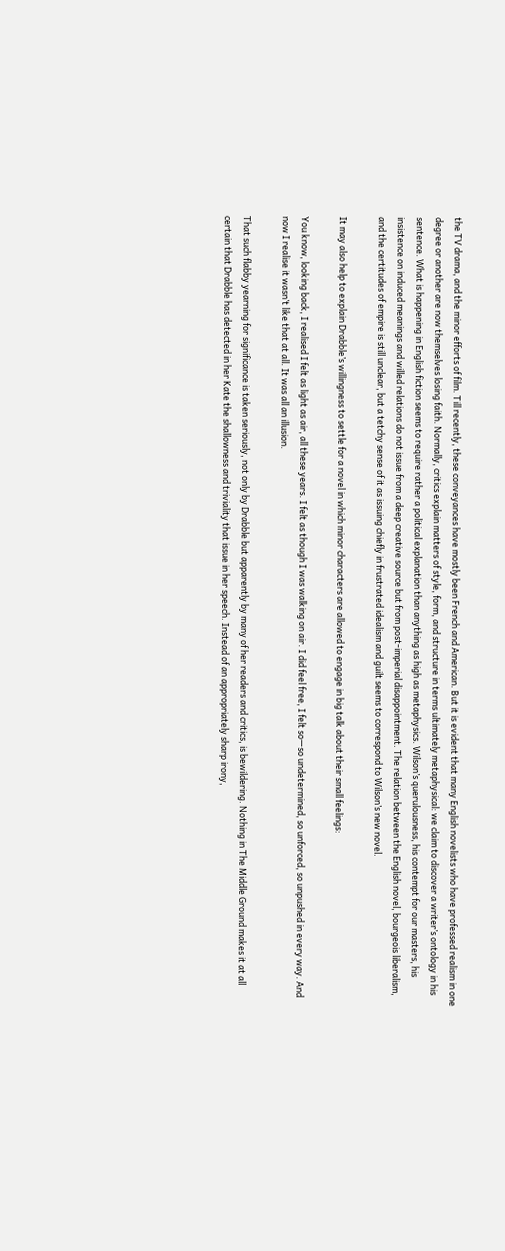the TV drama, and the minor efforts of film. Till recently, these conveyances have mostly been French and American. But it is evident that many English novelists who have professed realism in one degree or another are now themselves losing faith. Normally, critics explain matters of style, form, and structure in terms ultimately metaphysical: we claim to discover a writer’s ontology in his sentence. What is happening in English fiction seems to require rather a political explanation than anything as high as metaphysics. Wilson’s querulousness, his contempt for our masters, his insistence on induced meanings and willed relations do not issue from a deep creative source but from post-imperial disappointment. The relation between the English novel, bourgeois liberalism, and the certitudes of empire is still unclear, but a tetchy sense of it as issuing chiefly in frustrated idealism and guilt seems to correspond to Wilson’s new novel.

It may also help to explain Drabble’s willingness to settle for a novel in which minor characters are allowed to engage in big talk about their small feelings:

You know, looking back, I realised I felt as light as air, all these years. I felt as though I was walking on air. I did feel free, I felt so—so undetermined, so unforced, so unpushed in every way. And now I realise it wasn’t like that at all. It was all an illusion.

That such flabby yearning for significance is taken seriously, not only by Drabble but apparently by many of her readers and critics, is bewildering. Nothing in The Middle Ground makes it at all certain that Drabble has detected in her Kate the shallowness and triviality that issue in her speech. Instead of an appropriately sharp irony,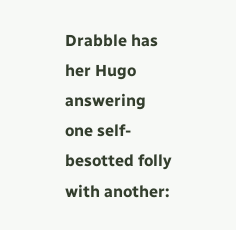Drabble has her Hugo answering one self-besotted folly with another: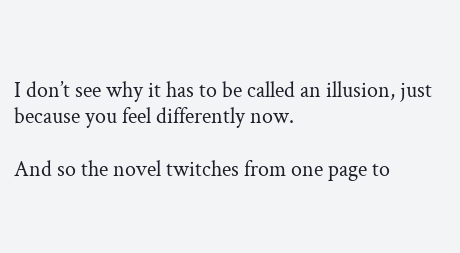I don’t see why it has to be called an illusion, just because you feel differently now.

And so the novel twitches from one page to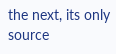the next, its only source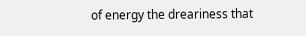of energy the dreariness that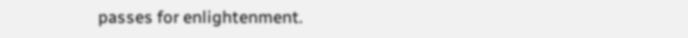passes for enlightenment.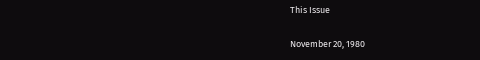This Issue

November 20, 1980